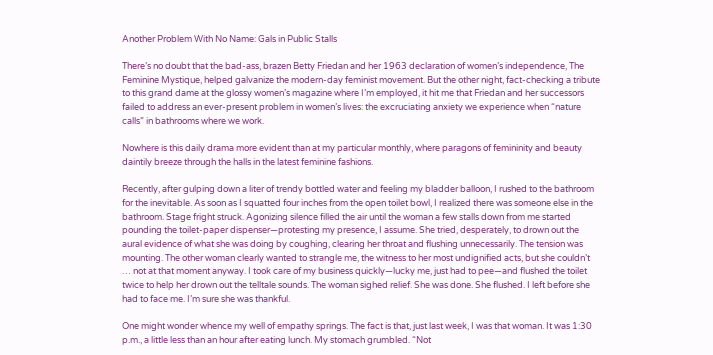Another Problem With No Name: Gals in Public Stalls

There’s no doubt that the bad-ass, brazen Betty Friedan and her 1963 declaration of women’s independence, The Feminine Mystique, helped galvanize the modern-day feminist movement. But the other night, fact-checking a tribute to this grand dame at the glossy women’s magazine where I’m employed, it hit me that Friedan and her successors failed to address an ever-present problem in women’s lives: the excruciating anxiety we experience when “nature calls” in bathrooms where we work.

Nowhere is this daily drama more evident than at my particular monthly, where paragons of femininity and beauty daintily breeze through the halls in the latest feminine fashions.

Recently, after gulping down a liter of trendy bottled water and feeling my bladder balloon, I rushed to the bathroom for the inevitable. As soon as I squatted four inches from the open toilet bowl, I realized there was someone else in the bathroom. Stage fright struck. Agonizing silence filled the air until the woman a few stalls down from me started pounding the toilet-paper dispenser—protesting my presence, I assume. She tried, desperately, to drown out the aural evidence of what she was doing by coughing, clearing her throat and flushing unnecessarily. The tension was mounting. The other woman clearly wanted to strangle me, the witness to her most undignified acts, but she couldn’t … not at that moment anyway. I took care of my business quickly—lucky me, just had to pee—and flushed the toilet twice to help her drown out the telltale sounds. The woman sighed relief. She was done. She flushed. I left before she had to face me. I’m sure she was thankful.

One might wonder whence my well of empathy springs. The fact is that, just last week, I was that woman. It was 1:30 p.m., a little less than an hour after eating lunch. My stomach grumbled. “Not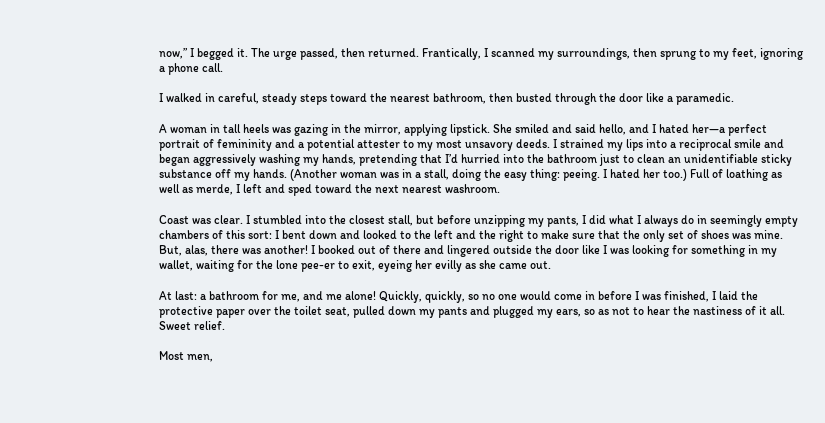now,” I begged it. The urge passed, then returned. Frantically, I scanned my surroundings, then sprung to my feet, ignoring a phone call.

I walked in careful, steady steps toward the nearest bathroom, then busted through the door like a paramedic.

A woman in tall heels was gazing in the mirror, applying lipstick. She smiled and said hello, and I hated her—a perfect portrait of femininity and a potential attester to my most unsavory deeds. I strained my lips into a reciprocal smile and began aggressively washing my hands, pretending that I’d hurried into the bathroom just to clean an unidentifiable sticky substance off my hands. (Another woman was in a stall, doing the easy thing: peeing. I hated her too.) Full of loathing as well as merde, I left and sped toward the next nearest washroom.

Coast was clear. I stumbled into the closest stall, but before unzipping my pants, I did what I always do in seemingly empty chambers of this sort: I bent down and looked to the left and the right to make sure that the only set of shoes was mine. But, alas, there was another! I booked out of there and lingered outside the door like I was looking for something in my wallet, waiting for the lone pee-er to exit, eyeing her evilly as she came out.

At last: a bathroom for me, and me alone! Quickly, quickly, so no one would come in before I was finished, I laid the protective paper over the toilet seat, pulled down my pants and plugged my ears, so as not to hear the nastiness of it all. Sweet relief.

Most men,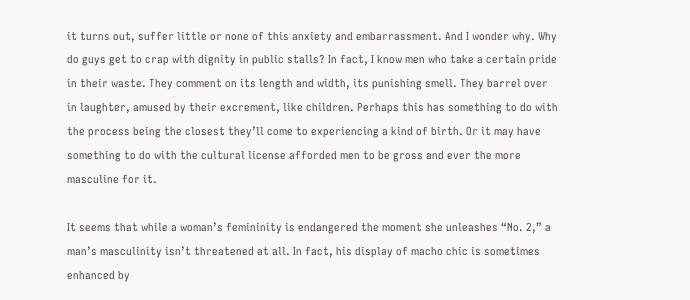it turns out, suffer little or none of this anxiety and embarrassment. And I wonder why. Why do guys get to crap with dignity in public stalls? In fact, I know men who take a certain pride in their waste. They comment on its length and width, its punishing smell. They barrel over in laughter, amused by their excrement, like children. Perhaps this has something to do with the process being the closest they’ll come to experiencing a kind of birth. Or it may have something to do with the cultural license afforded men to be gross and ever the more masculine for it.

It seems that while a woman’s femininity is endangered the moment she unleashes “No. 2,” a man’s masculinity isn’t threatened at all. In fact, his display of macho chic is sometimes enhanced by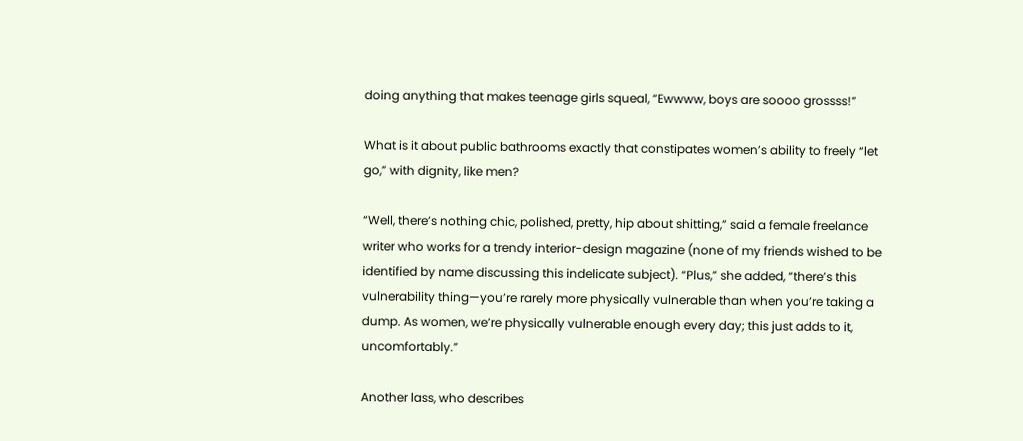doing anything that makes teenage girls squeal, “Ewwww, boys are soooo grossss!”

What is it about public bathrooms exactly that constipates women’s ability to freely “let go,” with dignity, like men?

“Well, there’s nothing chic, polished, pretty, hip about shitting,” said a female freelance writer who works for a trendy interior-design magazine (none of my friends wished to be identified by name discussing this indelicate subject). “Plus,” she added, “there’s this vulnerability thing—you’re rarely more physically vulnerable than when you’re taking a dump. As women, we’re physically vulnerable enough every day; this just adds to it, uncomfortably.”

Another lass, who describes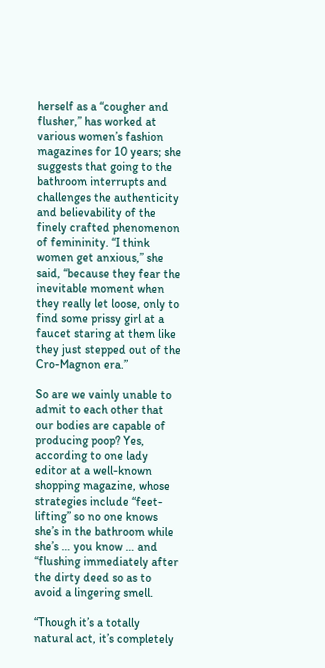herself as a “cougher and flusher,” has worked at various women’s fashion magazines for 10 years; she suggests that going to the bathroom interrupts and challenges the authenticity and believability of the finely crafted phenomenon of femininity. “I think women get anxious,” she said, “because they fear the inevitable moment when they really let loose, only to find some prissy girl at a faucet staring at them like they just stepped out of the Cro-Magnon era.”

So are we vainly unable to admit to each other that our bodies are capable of producing poop? Yes, according to one lady editor at a well-known shopping magazine, whose strategies include “feet-lifting” so no one knows she’s in the bathroom while she’s … you know … and “flushing immediately after the dirty deed so as to avoid a lingering smell.

“Though it’s a totally natural act, it’s completely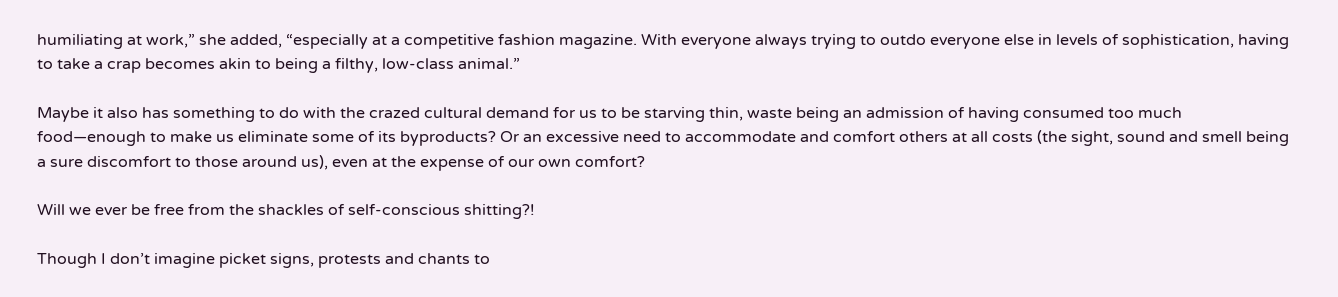humiliating at work,” she added, “especially at a competitive fashion magazine. With everyone always trying to outdo everyone else in levels of sophistication, having to take a crap becomes akin to being a filthy, low-class animal.”

Maybe it also has something to do with the crazed cultural demand for us to be starving thin, waste being an admission of having consumed too much food—enough to make us eliminate some of its byproducts? Or an excessive need to accommodate and comfort others at all costs (the sight, sound and smell being a sure discomfort to those around us), even at the expense of our own comfort?

Will we ever be free from the shackles of self-conscious shitting?!

Though I don’t imagine picket signs, protests and chants to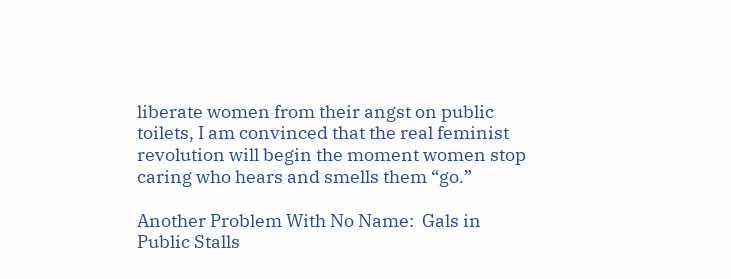liberate women from their angst on public toilets, I am convinced that the real feminist revolution will begin the moment women stop caring who hears and smells them “go.”

Another Problem With No Name:  Gals in Public Stalls